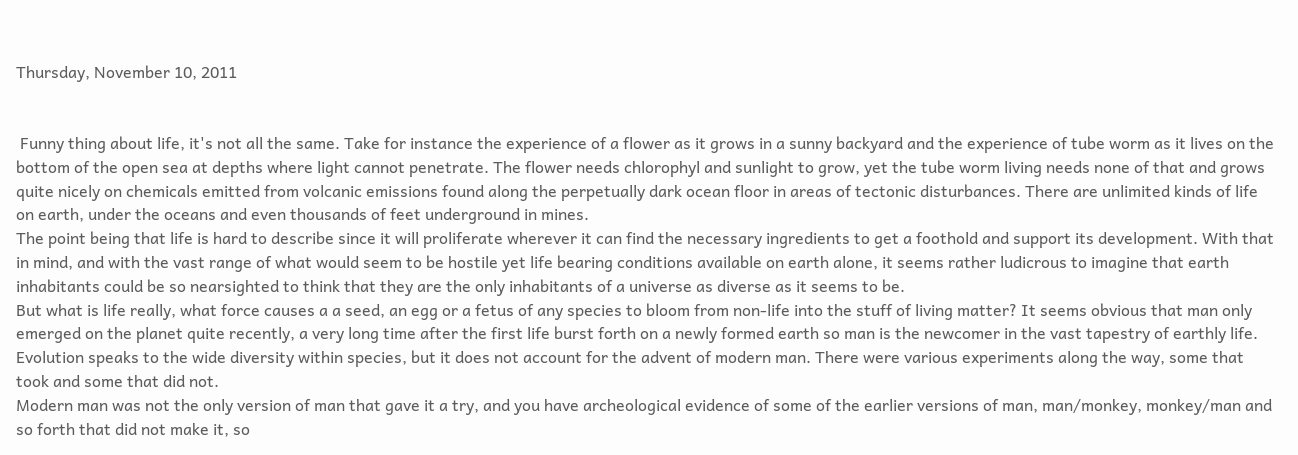Thursday, November 10, 2011


 Funny thing about life, it's not all the same. Take for instance the experience of a flower as it grows in a sunny backyard and the experience of tube worm as it lives on the bottom of the open sea at depths where light cannot penetrate. The flower needs chlorophyl and sunlight to grow, yet the tube worm living needs none of that and grows quite nicely on chemicals emitted from volcanic emissions found along the perpetually dark ocean floor in areas of tectonic disturbances. There are unlimited kinds of life on earth, under the oceans and even thousands of feet underground in mines.
The point being that life is hard to describe since it will proliferate wherever it can find the necessary ingredients to get a foothold and support its development. With that in mind, and with the vast range of what would seem to be hostile yet life bearing conditions available on earth alone, it seems rather ludicrous to imagine that earth inhabitants could be so nearsighted to think that they are the only inhabitants of a universe as diverse as it seems to be.
But what is life really, what force causes a a seed, an egg or a fetus of any species to bloom from non-life into the stuff of living matter? It seems obvious that man only emerged on the planet quite recently, a very long time after the first life burst forth on a newly formed earth so man is the newcomer in the vast tapestry of earthly life. Evolution speaks to the wide diversity within species, but it does not account for the advent of modern man. There were various experiments along the way, some that took and some that did not.
Modern man was not the only version of man that gave it a try, and you have archeological evidence of some of the earlier versions of man, man/monkey, monkey/man and so forth that did not make it, so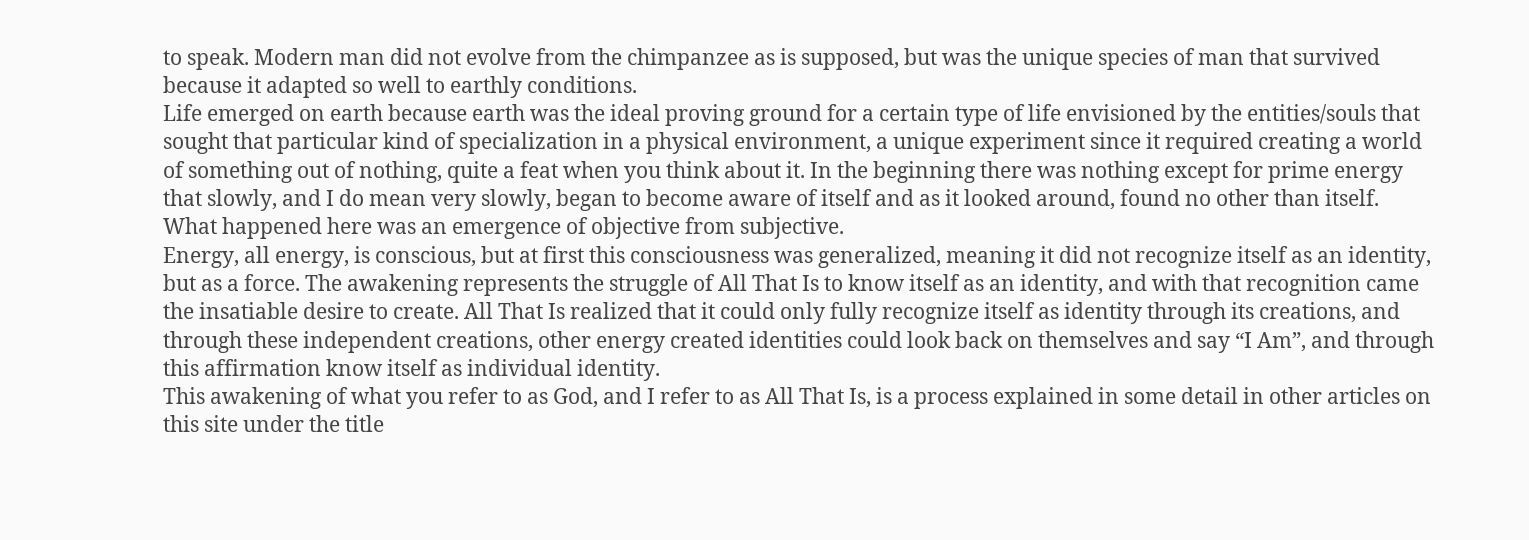to speak. Modern man did not evolve from the chimpanzee as is supposed, but was the unique species of man that survived because it adapted so well to earthly conditions.
Life emerged on earth because earth was the ideal proving ground for a certain type of life envisioned by the entities/souls that sought that particular kind of specialization in a physical environment, a unique experiment since it required creating a world of something out of nothing, quite a feat when you think about it. In the beginning there was nothing except for prime energy that slowly, and I do mean very slowly, began to become aware of itself and as it looked around, found no other than itself. What happened here was an emergence of objective from subjective.
Energy, all energy, is conscious, but at first this consciousness was generalized, meaning it did not recognize itself as an identity, but as a force. The awakening represents the struggle of All That Is to know itself as an identity, and with that recognition came the insatiable desire to create. All That Is realized that it could only fully recognize itself as identity through its creations, and through these independent creations, other energy created identities could look back on themselves and say “I Am”, and through this affirmation know itself as individual identity.
This awakening of what you refer to as God, and I refer to as All That Is, is a process explained in some detail in other articles on this site under the title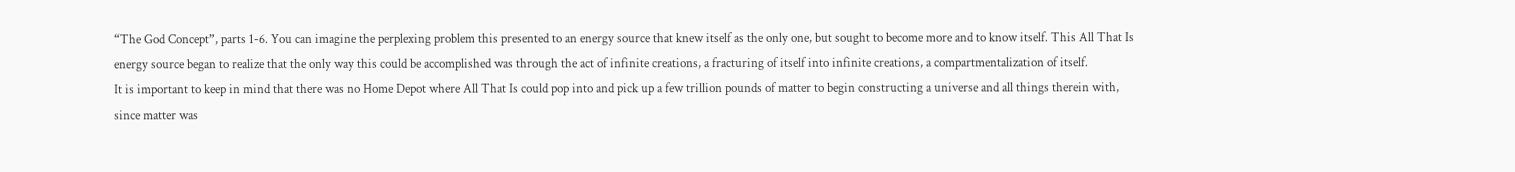“The God Concept”, parts 1-6. You can imagine the perplexing problem this presented to an energy source that knew itself as the only one, but sought to become more and to know itself. This All That Is energy source began to realize that the only way this could be accomplished was through the act of infinite creations, a fracturing of itself into infinite creations, a compartmentalization of itself.
It is important to keep in mind that there was no Home Depot where All That Is could pop into and pick up a few trillion pounds of matter to begin constructing a universe and all things therein with, since matter was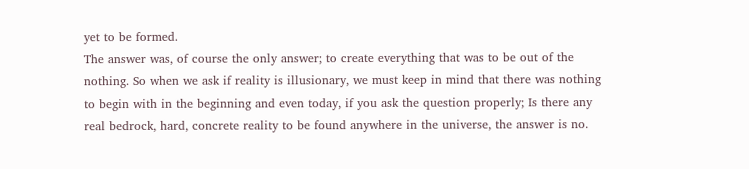yet to be formed.
The answer was, of course the only answer; to create everything that was to be out of the nothing. So when we ask if reality is illusionary, we must keep in mind that there was nothing to begin with in the beginning and even today, if you ask the question properly; Is there any real bedrock, hard, concrete reality to be found anywhere in the universe, the answer is no.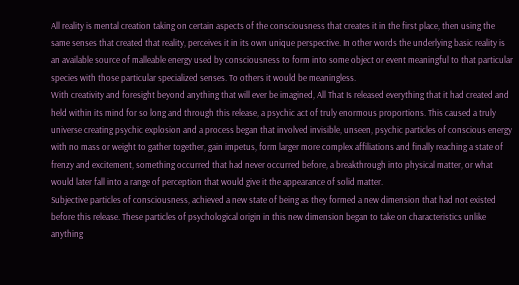All reality is mental creation taking on certain aspects of the consciousness that creates it in the first place, then using the same senses that created that reality, perceives it in its own unique perspective. In other words the underlying basic reality is an available source of malleable energy used by consciousness to form into some object or event meaningful to that particular species with those particular specialized senses. To others it would be meaningless.
With creativity and foresight beyond anything that will ever be imagined, All That Is released everything that it had created and held within its mind for so long and through this release, a psychic act of truly enormous proportions. This caused a truly universe creating psychic explosion and a process began that involved invisible, unseen, psychic particles of conscious energy with no mass or weight to gather together, gain impetus, form larger more complex affiliations and finally reaching a state of frenzy and excitement, something occurred that had never occurred before, a breakthrough into physical matter, or what would later fall into a range of perception that would give it the appearance of solid matter.
Subjective particles of consciousness, achieved a new state of being as they formed a new dimension that had not existed before this release. These particles of psychological origin in this new dimension began to take on characteristics unlike anything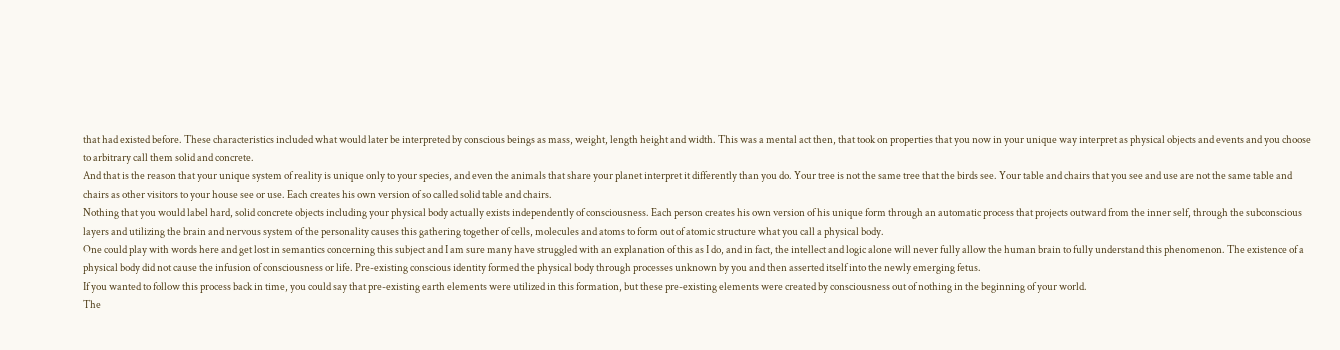that had existed before. These characteristics included what would later be interpreted by conscious beings as mass, weight, length height and width. This was a mental act then, that took on properties that you now in your unique way interpret as physical objects and events and you choose to arbitrary call them solid and concrete.
And that is the reason that your unique system of reality is unique only to your species, and even the animals that share your planet interpret it differently than you do. Your tree is not the same tree that the birds see. Your table and chairs that you see and use are not the same table and chairs as other visitors to your house see or use. Each creates his own version of so called solid table and chairs.
Nothing that you would label hard, solid concrete objects including your physical body actually exists independently of consciousness. Each person creates his own version of his unique form through an automatic process that projects outward from the inner self, through the subconscious layers and utilizing the brain and nervous system of the personality causes this gathering together of cells, molecules and atoms to form out of atomic structure what you call a physical body.
One could play with words here and get lost in semantics concerning this subject and I am sure many have struggled with an explanation of this as I do, and in fact, the intellect and logic alone will never fully allow the human brain to fully understand this phenomenon. The existence of a physical body did not cause the infusion of consciousness or life. Pre-existing conscious identity formed the physical body through processes unknown by you and then asserted itself into the newly emerging fetus.
If you wanted to follow this process back in time, you could say that pre-existing earth elements were utilized in this formation, but these pre-existing elements were created by consciousness out of nothing in the beginning of your world.
The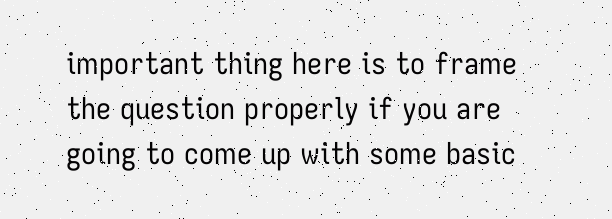important thing here is to frame the question properly if you are going to come up with some basic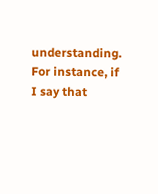understanding. For instance, if I say that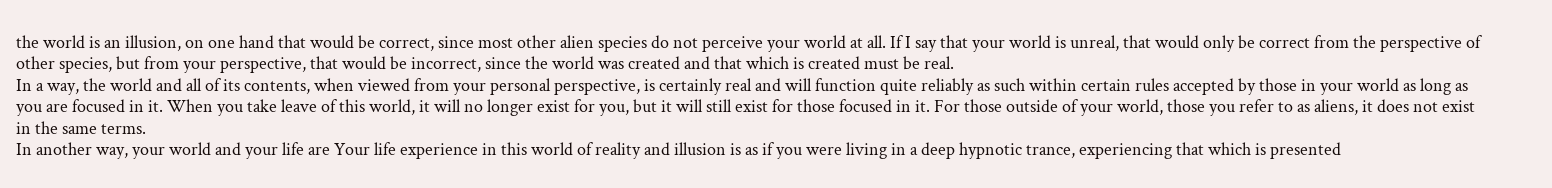the world is an illusion, on one hand that would be correct, since most other alien species do not perceive your world at all. If I say that your world is unreal, that would only be correct from the perspective of other species, but from your perspective, that would be incorrect, since the world was created and that which is created must be real.
In a way, the world and all of its contents, when viewed from your personal perspective, is certainly real and will function quite reliably as such within certain rules accepted by those in your world as long as you are focused in it. When you take leave of this world, it will no longer exist for you, but it will still exist for those focused in it. For those outside of your world, those you refer to as aliens, it does not exist in the same terms.
In another way, your world and your life are Your life experience in this world of reality and illusion is as if you were living in a deep hypnotic trance, experiencing that which is presented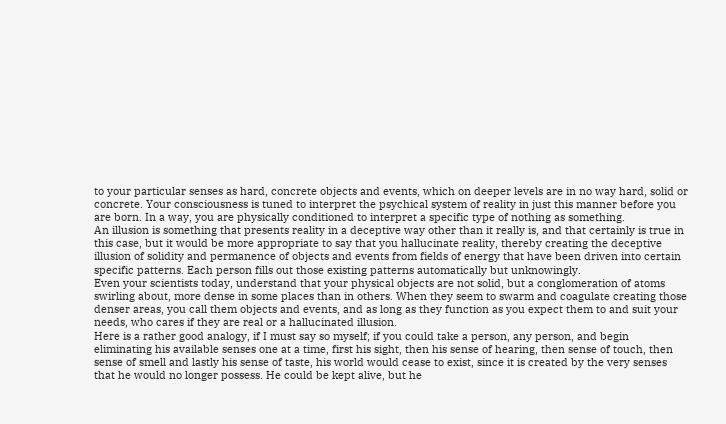to your particular senses as hard, concrete objects and events, which on deeper levels are in no way hard, solid or concrete. Your consciousness is tuned to interpret the psychical system of reality in just this manner before you are born. In a way, you are physically conditioned to interpret a specific type of nothing as something.
An illusion is something that presents reality in a deceptive way other than it really is, and that certainly is true in this case, but it would be more appropriate to say that you hallucinate reality, thereby creating the deceptive illusion of solidity and permanence of objects and events from fields of energy that have been driven into certain specific patterns. Each person fills out those existing patterns automatically but unknowingly.
Even your scientists today, understand that your physical objects are not solid, but a conglomeration of atoms swirling about, more dense in some places than in others. When they seem to swarm and coagulate creating those denser areas, you call them objects and events, and as long as they function as you expect them to and suit your needs, who cares if they are real or a hallucinated illusion.
Here is a rather good analogy, if I must say so myself; if you could take a person, any person, and begin eliminating his available senses one at a time, first his sight, then his sense of hearing, then sense of touch, then sense of smell and lastly his sense of taste, his world would cease to exist, since it is created by the very senses that he would no longer possess. He could be kept alive, but he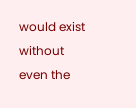would exist without even the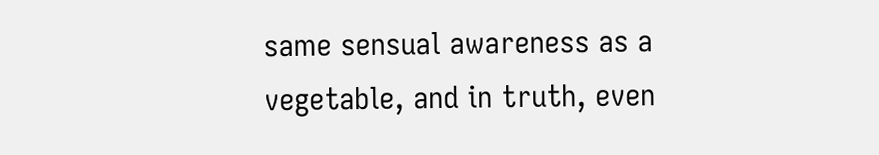same sensual awareness as a vegetable, and in truth, even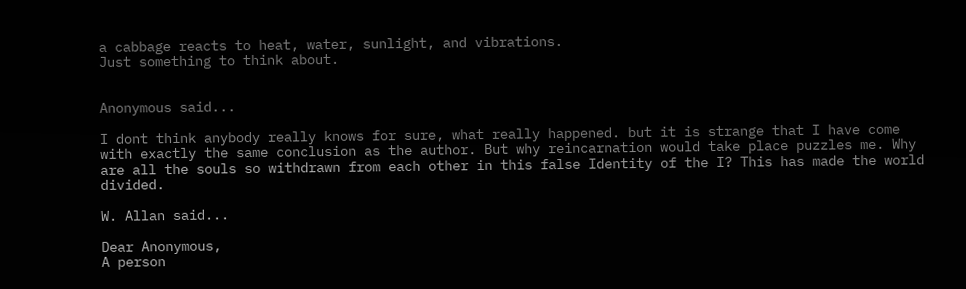a cabbage reacts to heat, water, sunlight, and vibrations.
Just something to think about.


Anonymous said...

I dont think anybody really knows for sure, what really happened. but it is strange that I have come with exactly the same conclusion as the author. But why reincarnation would take place puzzles me. Why are all the souls so withdrawn from each other in this false Identity of the I? This has made the world divided.

W. Allan said...

Dear Anonymous,
A person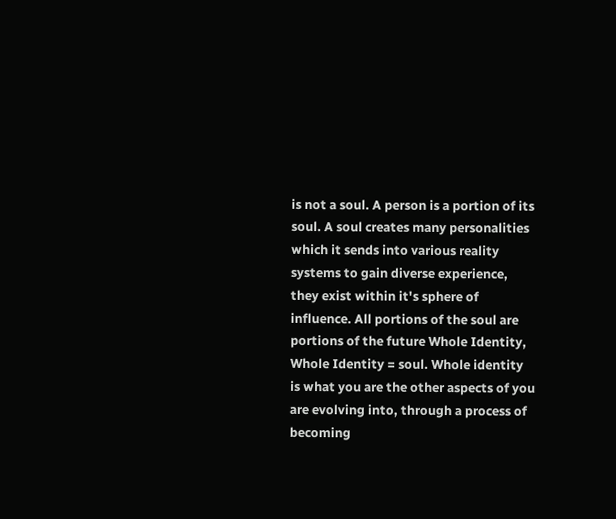is not a soul. A person is a portion of its soul. A soul creates many personalities which it sends into various reality systems to gain diverse experience, they exist within it's sphere of influence. All portions of the soul are portions of the future Whole Identity, Whole Identity = soul. Whole identity is what you are the other aspects of you are evolving into, through a process of becoming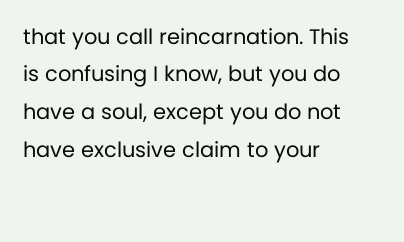that you call reincarnation. This is confusing I know, but you do have a soul, except you do not have exclusive claim to your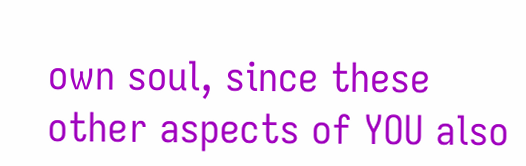own soul, since these other aspects of YOU also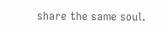share the same soul.